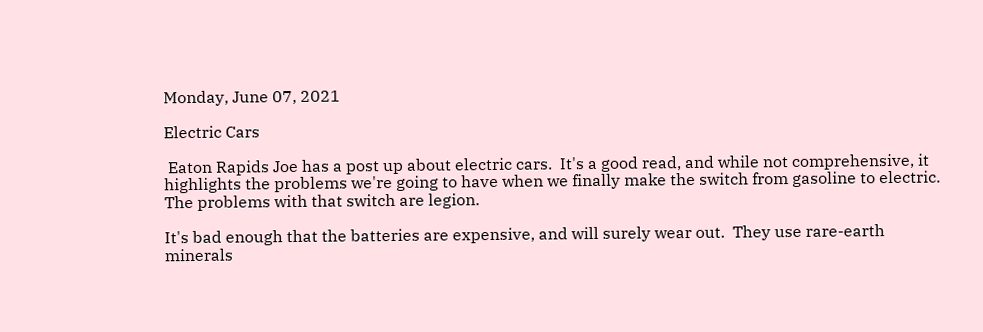Monday, June 07, 2021

Electric Cars

 Eaton Rapids Joe has a post up about electric cars.  It's a good read, and while not comprehensive, it highlights the problems we're going to have when we finally make the switch from gasoline to electric. The problems with that switch are legion.

It's bad enough that the batteries are expensive, and will surely wear out.  They use rare-earth minerals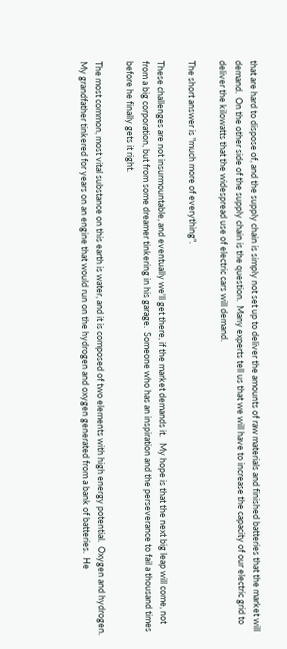that are hard to dispose of, and the supply chain is simply not set up to deliver the amounts of raw materials and finished batteries that the market will demand.  On the other side of the supply chain is the question.  Many experts tell us that we will have to increase the capacity of our electric grid to deliver the kilowatts that the widespread use of electric cars will demand.

The short answer is "much more of everything".

These challenges are not insurmountable, and eventually we'll get there, if the market demands it.   My hope is that the next big leap will come, not from a big corporation, but from some dreamer tinkering in his garage.  Someone who has an inspiration and the perseverance to fail a thousand times before he finally gets it right.

The most common, most vital substance on this earth is water, and it is composed of two elements with high energy potential.  Oxygen and hydrogen.   My grandfather tinkered for years on an engine that would run on the hydrogen and oxygen generated from a bank of batteries.  He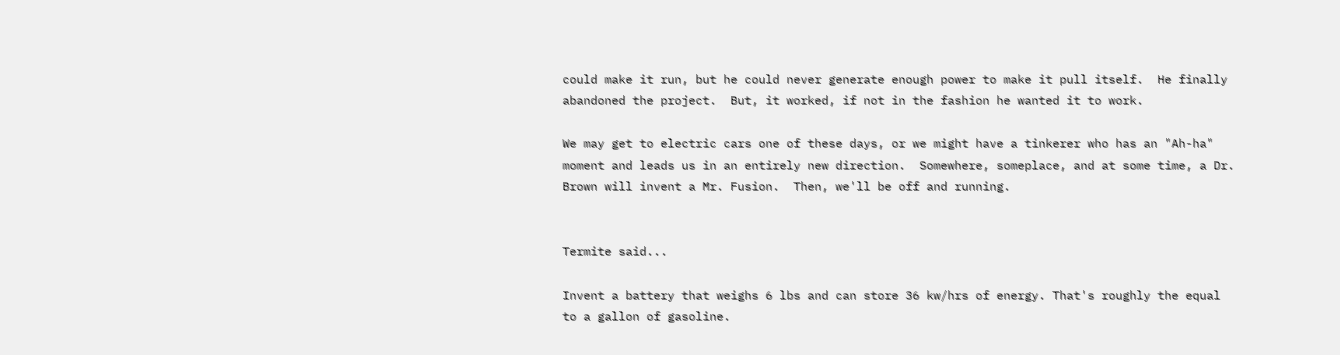could make it run, but he could never generate enough power to make it pull itself.  He finally abandoned the project.  But, it worked, if not in the fashion he wanted it to work.

We may get to electric cars one of these days, or we might have a tinkerer who has an "Ah-ha" moment and leads us in an entirely new direction.  Somewhere, someplace, and at some time, a Dr. Brown will invent a Mr. Fusion.  Then, we'll be off and running.


Termite said...

Invent a battery that weighs 6 lbs and can store 36 kw/hrs of energy. That's roughly the equal to a gallon of gasoline.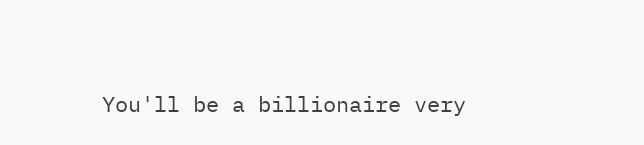You'll be a billionaire very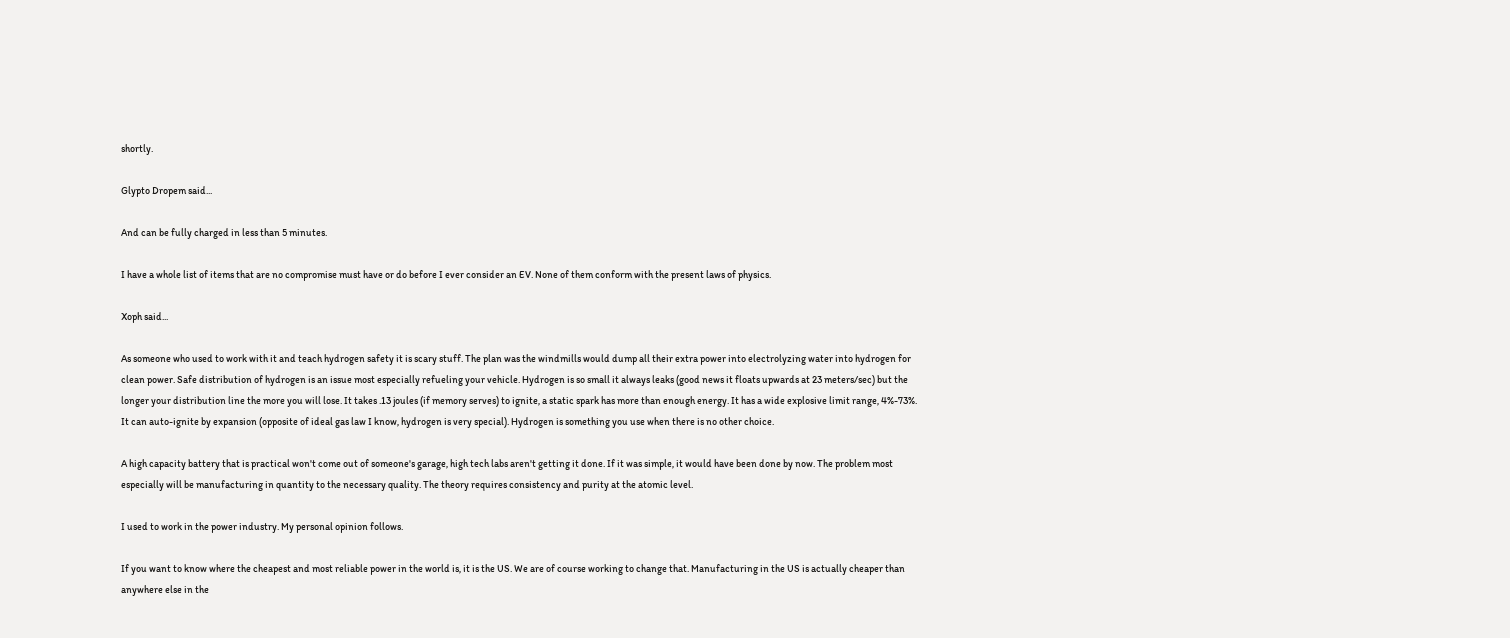shortly.

Glypto Dropem said...

And can be fully charged in less than 5 minutes.

I have a whole list of items that are no compromise must have or do before I ever consider an EV. None of them conform with the present laws of physics.

Xoph said...

As someone who used to work with it and teach hydrogen safety it is scary stuff. The plan was the windmills would dump all their extra power into electrolyzing water into hydrogen for clean power. Safe distribution of hydrogen is an issue most especially refueling your vehicle. Hydrogen is so small it always leaks (good news it floats upwards at 23 meters/sec) but the longer your distribution line the more you will lose. It takes .13 joules (if memory serves) to ignite, a static spark has more than enough energy. It has a wide explosive limit range, 4%-73%. It can auto-ignite by expansion (opposite of ideal gas law I know, hydrogen is very special). Hydrogen is something you use when there is no other choice.

A high capacity battery that is practical won't come out of someone's garage, high tech labs aren't getting it done. If it was simple, it would have been done by now. The problem most especially will be manufacturing in quantity to the necessary quality. The theory requires consistency and purity at the atomic level.

I used to work in the power industry. My personal opinion follows.

If you want to know where the cheapest and most reliable power in the world is, it is the US. We are of course working to change that. Manufacturing in the US is actually cheaper than anywhere else in the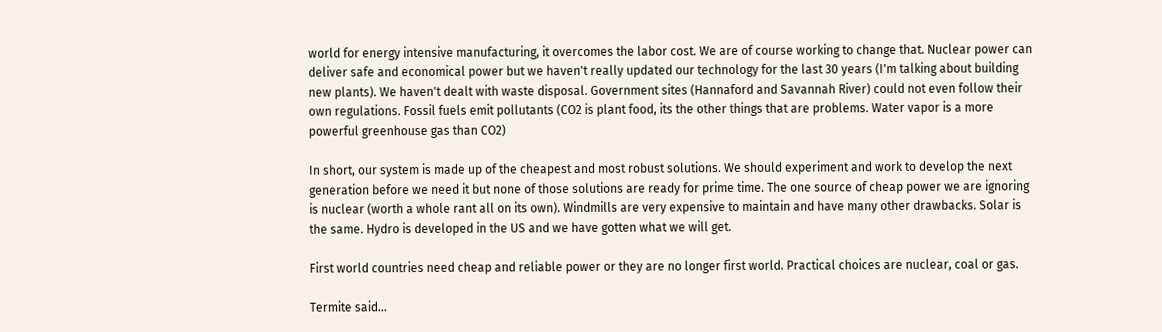world for energy intensive manufacturing, it overcomes the labor cost. We are of course working to change that. Nuclear power can deliver safe and economical power but we haven't really updated our technology for the last 30 years (I'm talking about building new plants). We haven't dealt with waste disposal. Government sites (Hannaford and Savannah River) could not even follow their own regulations. Fossil fuels emit pollutants (CO2 is plant food, its the other things that are problems. Water vapor is a more powerful greenhouse gas than CO2)

In short, our system is made up of the cheapest and most robust solutions. We should experiment and work to develop the next generation before we need it but none of those solutions are ready for prime time. The one source of cheap power we are ignoring is nuclear (worth a whole rant all on its own). Windmills are very expensive to maintain and have many other drawbacks. Solar is the same. Hydro is developed in the US and we have gotten what we will get.

First world countries need cheap and reliable power or they are no longer first world. Practical choices are nuclear, coal or gas.

Termite said...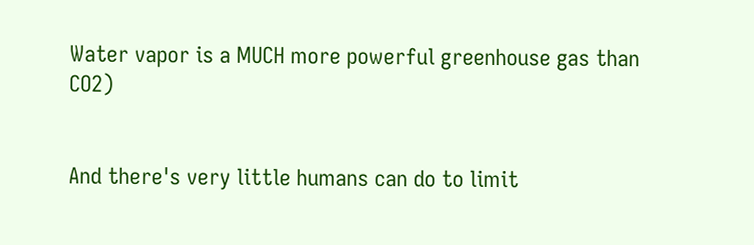Water vapor is a MUCH more powerful greenhouse gas than CO2)


And there's very little humans can do to limit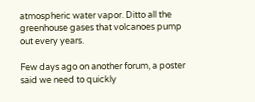atmospheric water vapor. Ditto all the greenhouse gases that volcanoes pump out every years.

Few days ago on another forum, a poster said we need to quickly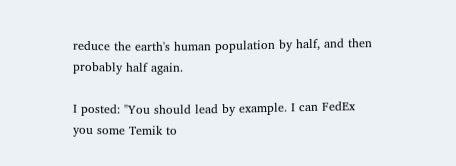reduce the earth's human population by half, and then probably half again.

I posted: "You should lead by example. I can FedEx you some Temik to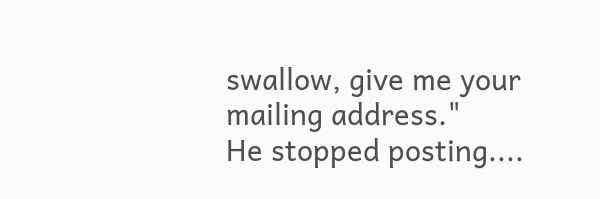swallow, give me your mailing address."
He stopped posting....